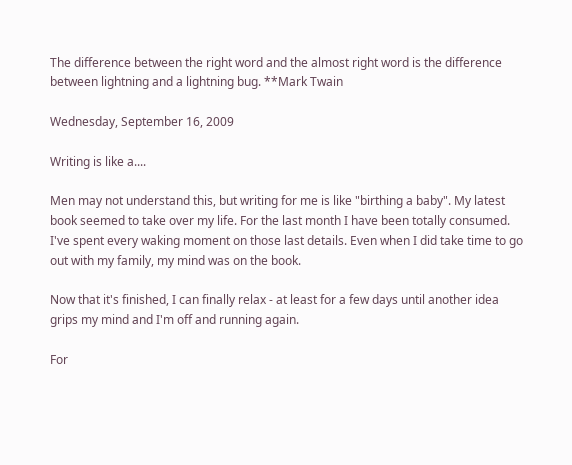The difference between the right word and the almost right word is the difference between lightning and a lightning bug. **Mark Twain

Wednesday, September 16, 2009

Writing is like a....

Men may not understand this, but writing for me is like "birthing a baby". My latest book seemed to take over my life. For the last month I have been totally consumed. I've spent every waking moment on those last details. Even when I did take time to go out with my family, my mind was on the book.

Now that it's finished, I can finally relax - at least for a few days until another idea grips my mind and I'm off and running again.

For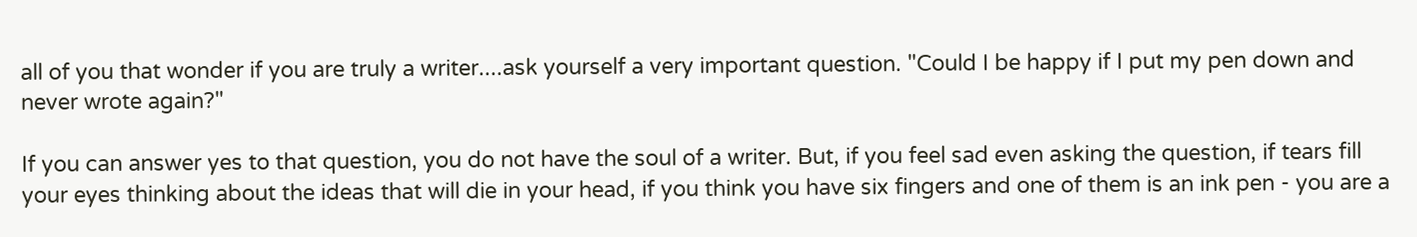all of you that wonder if you are truly a writer....ask yourself a very important question. "Could I be happy if I put my pen down and never wrote again?"

If you can answer yes to that question, you do not have the soul of a writer. But, if you feel sad even asking the question, if tears fill your eyes thinking about the ideas that will die in your head, if you think you have six fingers and one of them is an ink pen - you are a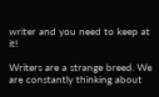writer and you need to keep at it!

Writers are a strange breed. We are constantly thinking about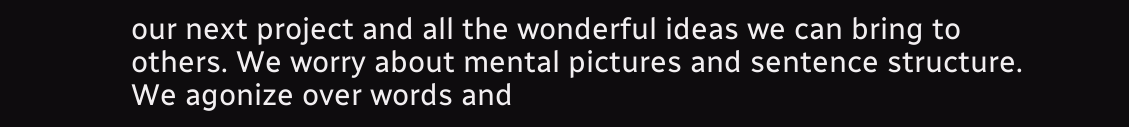our next project and all the wonderful ideas we can bring to others. We worry about mental pictures and sentence structure. We agonize over words and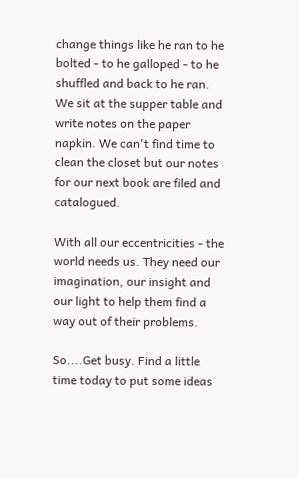change things like he ran to he bolted - to he galloped - to he shuffled and back to he ran. We sit at the supper table and write notes on the paper napkin. We can't find time to clean the closet but our notes for our next book are filed and catalogued.

With all our eccentricities - the world needs us. They need our imagination, our insight and our light to help them find a way out of their problems.

So....Get busy. Find a little time today to put some ideas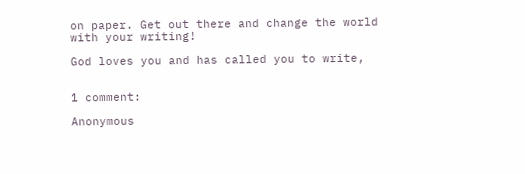on paper. Get out there and change the world with your writing!

God loves you and has called you to write,


1 comment:

Anonymous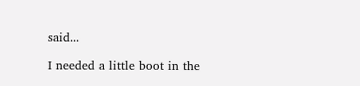said...

I needed a little boot in the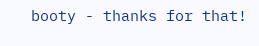booty - thanks for that!